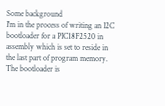Some background
I'm in the process of writing an I2C bootloader for a PIC18F2520 in assembly which is set to reside in the last part of program memory. The bootloader is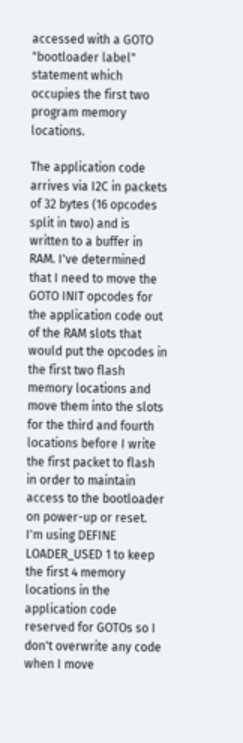accessed with a GOTO "bootloader label" statement which occupies the first two program memory locations.

The application code arrives via I2C in packets of 32 bytes (16 opcodes split in two) and is written to a buffer in RAM. I've determined that I need to move the GOTO INIT opcodes for the application code out of the RAM slots that would put the opcodes in the first two flash memory locations and move them into the slots for the third and fourth locations before I write the first packet to flash in order to maintain access to the bootloader on power-up or reset. I'm using DEFINE LOADER_USED 1 to keep the first 4 memory locations in the application code reserved for GOTOs so I don't overwrite any code when I move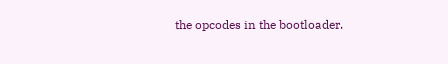the opcodes in the bootloader.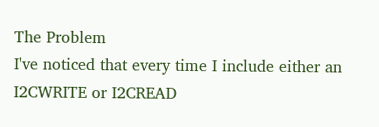The Problem
I've noticed that every time I include either an I2CWRITE or I2CREAD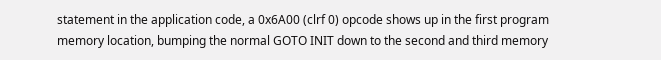statement in the application code, a 0x6A00 (clrf 0) opcode shows up in the first program memory location, bumping the normal GOTO INIT down to the second and third memory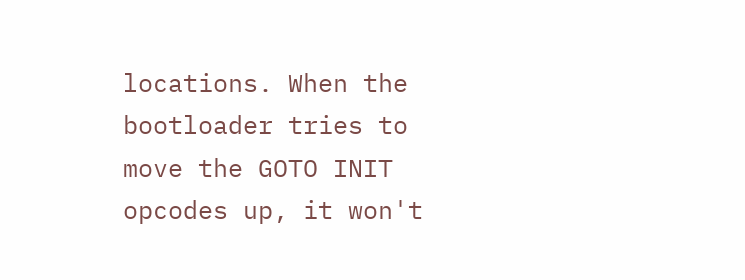locations. When the bootloader tries to move the GOTO INIT opcodes up, it won't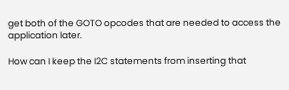get both of the GOTO opcodes that are needed to access the application later.

How can I keep the I2C statements from inserting that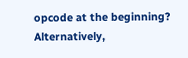opcode at the beginning? Alternatively,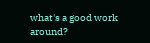what's a good work around?